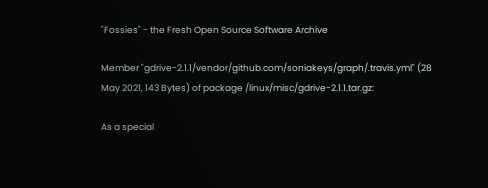"Fossies" - the Fresh Open Source Software Archive

Member "gdrive-2.1.1/vendor/github.com/soniakeys/graph/.travis.yml" (28 May 2021, 143 Bytes) of package /linux/misc/gdrive-2.1.1.tar.gz:

As a special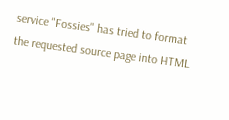service "Fossies" has tried to format the requested source page into HTML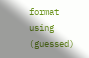format using (guessed)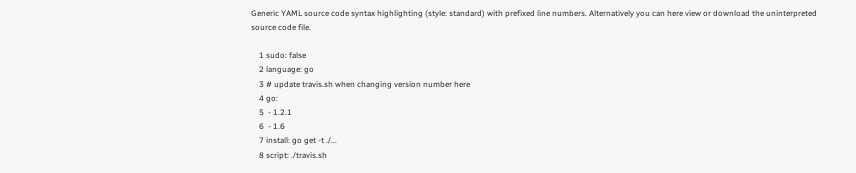Generic YAML source code syntax highlighting (style: standard) with prefixed line numbers. Alternatively you can here view or download the uninterpreted source code file.

    1 sudo: false
    2 language: go
    3 # update travis.sh when changing version number here
    4 go:
    5  - 1.2.1
    6  - 1.6
    7 install: go get -t ./...
    8 script: ./travis.sh